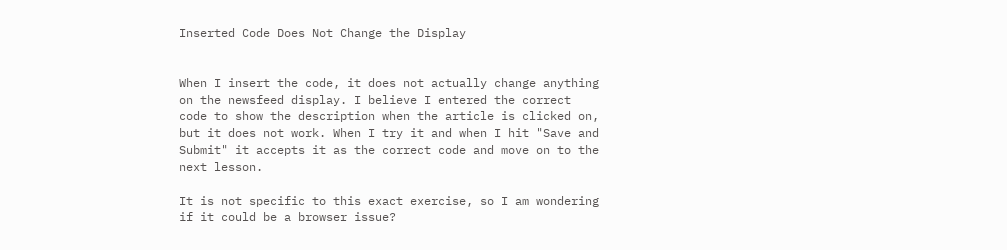Inserted Code Does Not Change the Display


When I insert the code, it does not actually change anything on the newsfeed display. I believe I entered the correct code to show the description when the article is clicked on, but it does not work. When I try it and when I hit "Save and Submit" it accepts it as the correct code and move on to the next lesson.

It is not specific to this exact exercise, so I am wondering if it could be a browser issue?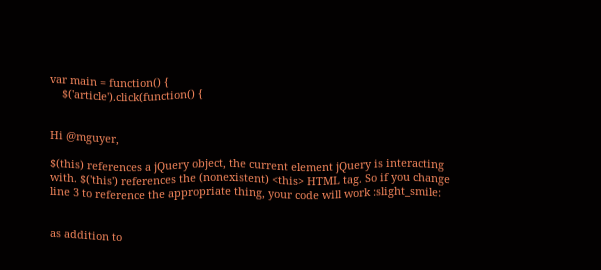var main = function() {
    $('article').click(function() {


Hi @mguyer,

$(this) references a jQuery object, the current element jQuery is interacting with. $('this') references the (nonexistent) <this> HTML tag. So if you change line 3 to reference the appropriate thing, your code will work :slight_smile:


as addition to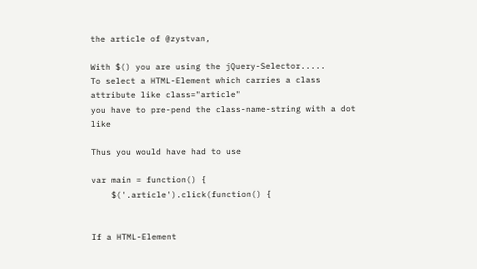the article of @zystvan,

With $() you are using the jQuery-Selector.....
To select a HTML-Element which carries a class attribute like class="article"
you have to pre-pend the class-name-string with a dot like

Thus you would have had to use

var main = function() {
    $('.article').click(function() {


If a HTML-Element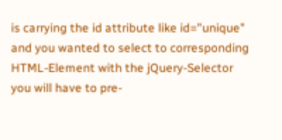is carrying the id attribute like id="unique"
and you wanted to select to corresponding HTML-Element with the jQuery-Selector
you will have to pre-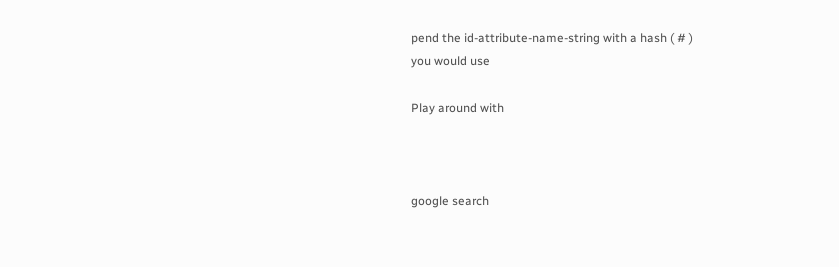pend the id-attribute-name-string with a hash ( # )
you would use

Play around with



google search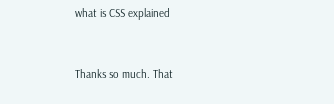what is CSS explained


Thanks so much. That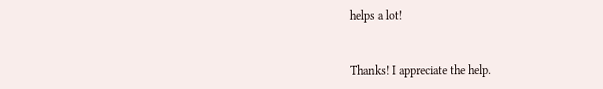helps a lot!


Thanks! I appreciate the help.